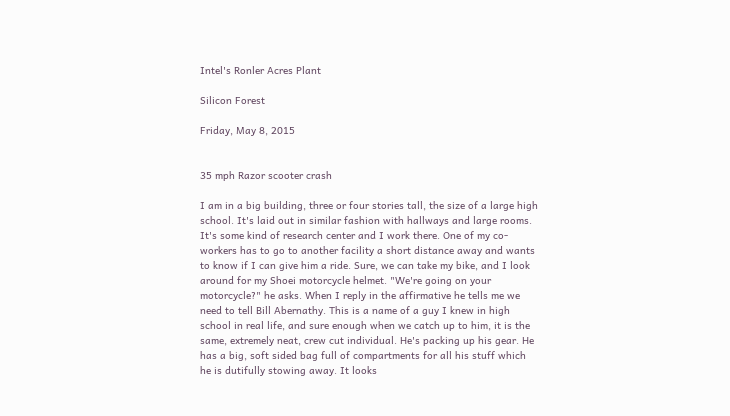Intel's Ronler Acres Plant

Silicon Forest

Friday, May 8, 2015


35 mph Razor scooter crash

I am in a big building, three or four stories tall, the size of a large high school. It's laid out in similar fashion with hallways and large rooms. It's some kind of research center and I work there. One of my co-workers has to go to another facility a short distance away and wants to know if I can give him a ride. Sure, we can take my bike, and I look around for my Shoei motorcycle helmet. "We're going on your motorcycle?" he asks. When I reply in the affirmative he tells me we need to tell Bill Abernathy. This is a name of a guy I knew in high school in real life, and sure enough when we catch up to him, it is the same, extremely neat, crew cut individual. He's packing up his gear. He has a big, soft sided bag full of compartments for all his stuff which he is dutifully stowing away. It looks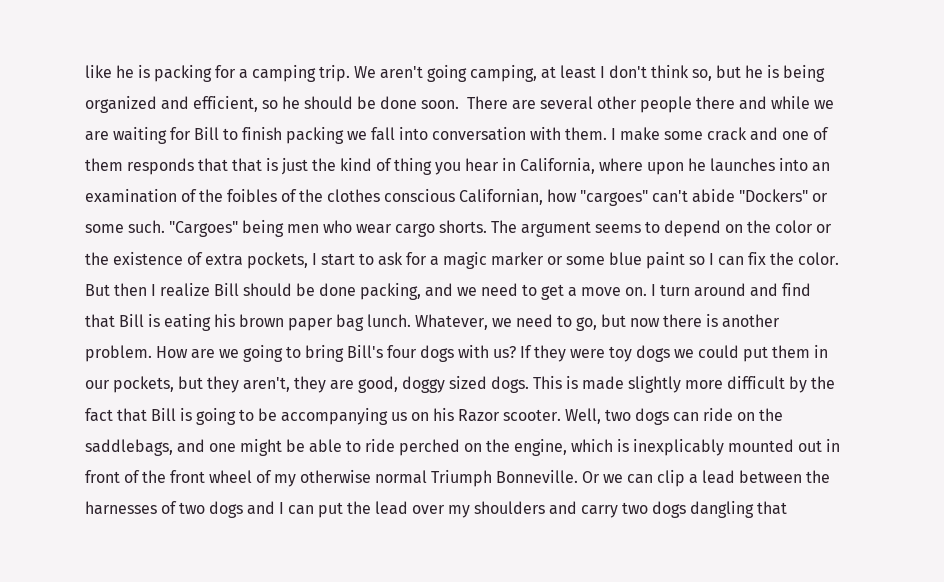like he is packing for a camping trip. We aren't going camping, at least I don't think so, but he is being organized and efficient, so he should be done soon.  There are several other people there and while we are waiting for Bill to finish packing we fall into conversation with them. I make some crack and one of them responds that that is just the kind of thing you hear in California, where upon he launches into an examination of the foibles of the clothes conscious Californian, how "cargoes" can't abide "Dockers" or some such. "Cargoes" being men who wear cargo shorts. The argument seems to depend on the color or the existence of extra pockets, I start to ask for a magic marker or some blue paint so I can fix the color. But then I realize Bill should be done packing, and we need to get a move on. I turn around and find that Bill is eating his brown paper bag lunch. Whatever, we need to go, but now there is another problem. How are we going to bring Bill's four dogs with us? If they were toy dogs we could put them in our pockets, but they aren't, they are good, doggy sized dogs. This is made slightly more difficult by the fact that Bill is going to be accompanying us on his Razor scooter. Well, two dogs can ride on the saddlebags, and one might be able to ride perched on the engine, which is inexplicably mounted out in front of the front wheel of my otherwise normal Triumph Bonneville. Or we can clip a lead between the harnesses of two dogs and I can put the lead over my shoulders and carry two dogs dangling that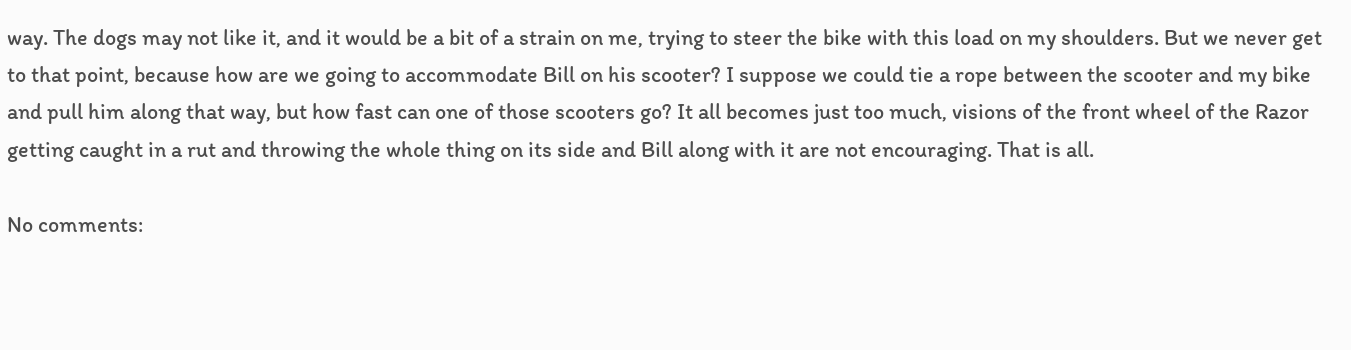way. The dogs may not like it, and it would be a bit of a strain on me, trying to steer the bike with this load on my shoulders. But we never get to that point, because how are we going to accommodate Bill on his scooter? I suppose we could tie a rope between the scooter and my bike and pull him along that way, but how fast can one of those scooters go? It all becomes just too much, visions of the front wheel of the Razor getting caught in a rut and throwing the whole thing on its side and Bill along with it are not encouraging. That is all.

No comments: